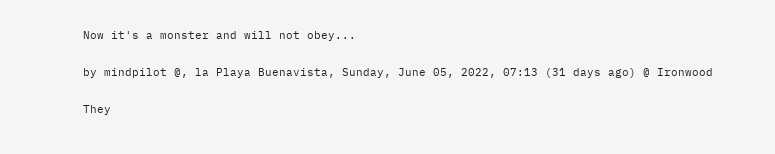Now it's a monster and will not obey...

by mindpilot @, la Playa Buenavista, Sunday, June 05, 2022, 07:13 (31 days ago) @ Ironwood

They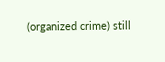(organized crime) still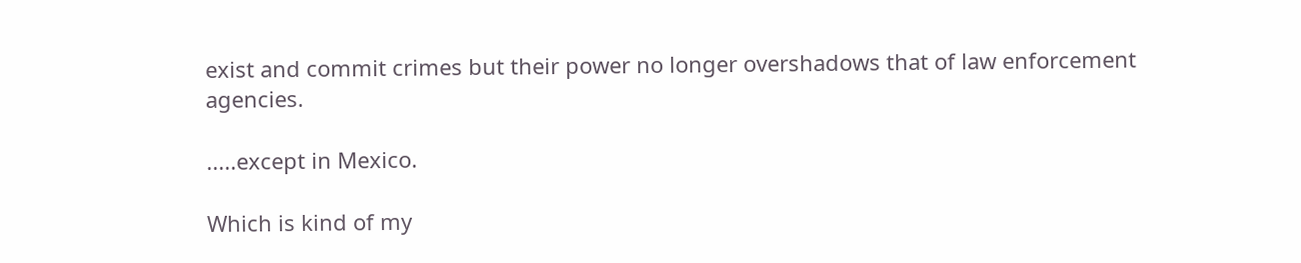exist and commit crimes but their power no longer overshadows that of law enforcement agencies.

.....except in Mexico.

Which is kind of my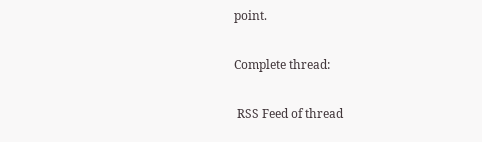point.

Complete thread:

 RSS Feed of thread